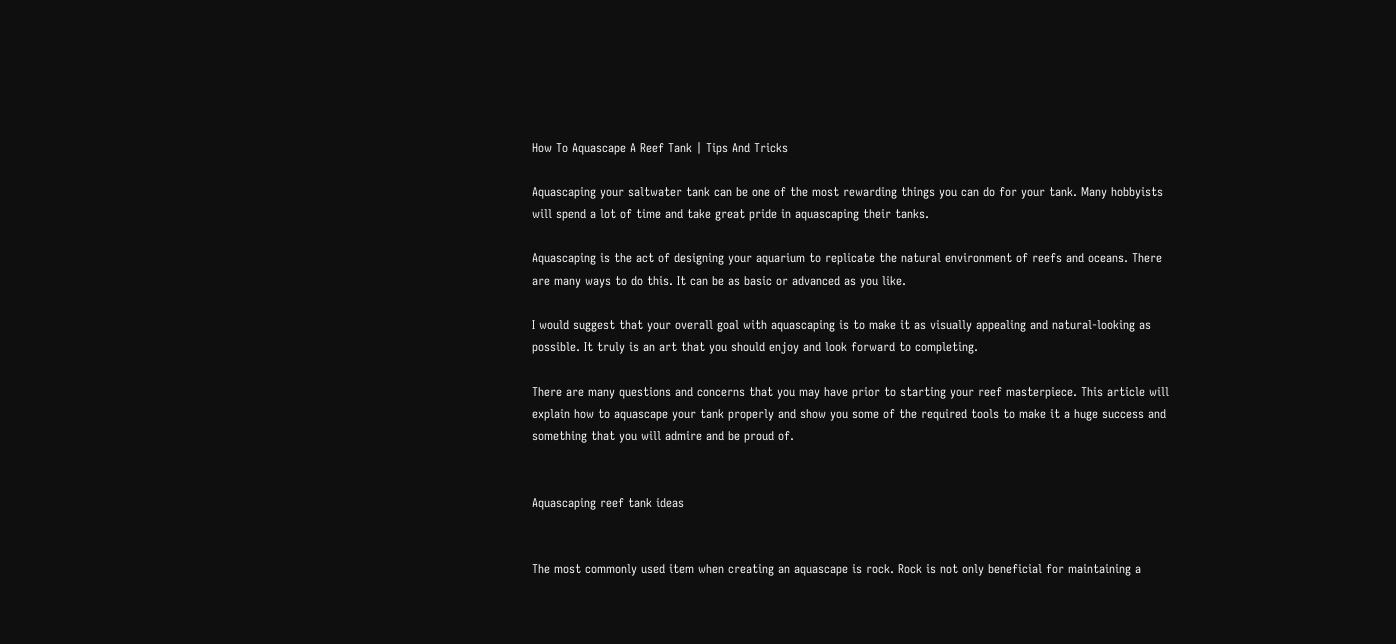How To Aquascape A Reef Tank | Tips And Tricks

Aquascaping your saltwater tank can be one of the most rewarding things you can do for your tank. Many hobbyists will spend a lot of time and take great pride in aquascaping their tanks.

Aquascaping is the act of designing your aquarium to replicate the natural environment of reefs and oceans. There are many ways to do this. It can be as basic or advanced as you like.

I would suggest that your overall goal with aquascaping is to make it as visually appealing and natural-looking as possible. It truly is an art that you should enjoy and look forward to completing.

There are many questions and concerns that you may have prior to starting your reef masterpiece. This article will explain how to aquascape your tank properly and show you some of the required tools to make it a huge success and something that you will admire and be proud of.


Aquascaping reef tank ideas


The most commonly used item when creating an aquascape is rock. Rock is not only beneficial for maintaining a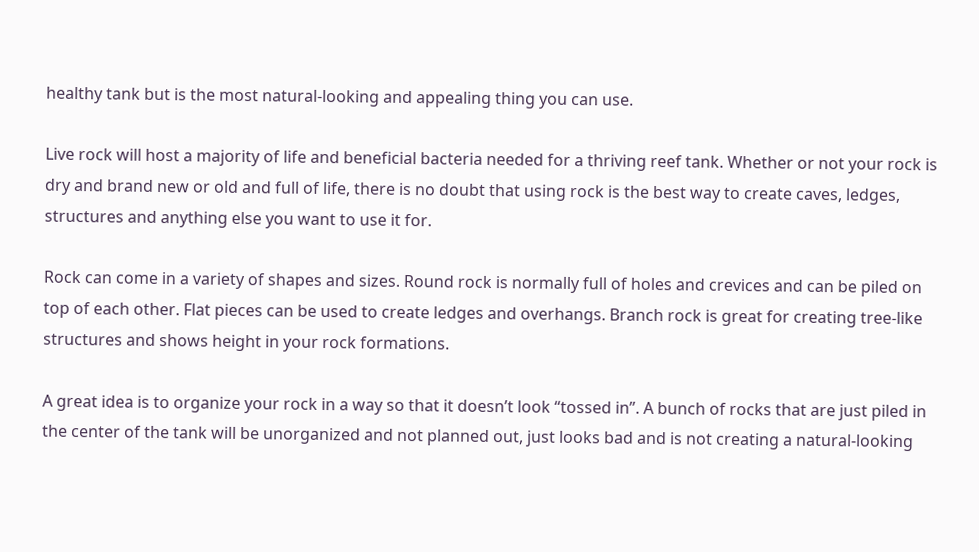healthy tank but is the most natural-looking and appealing thing you can use.

Live rock will host a majority of life and beneficial bacteria needed for a thriving reef tank. Whether or not your rock is dry and brand new or old and full of life, there is no doubt that using rock is the best way to create caves, ledges, structures and anything else you want to use it for.

Rock can come in a variety of shapes and sizes. Round rock is normally full of holes and crevices and can be piled on top of each other. Flat pieces can be used to create ledges and overhangs. Branch rock is great for creating tree-like structures and shows height in your rock formations.

A great idea is to organize your rock in a way so that it doesn’t look “tossed in”. A bunch of rocks that are just piled in the center of the tank will be unorganized and not planned out, just looks bad and is not creating a natural-looking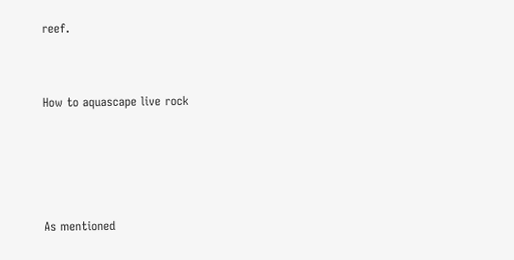reef.


How to aquascape live rock




As mentioned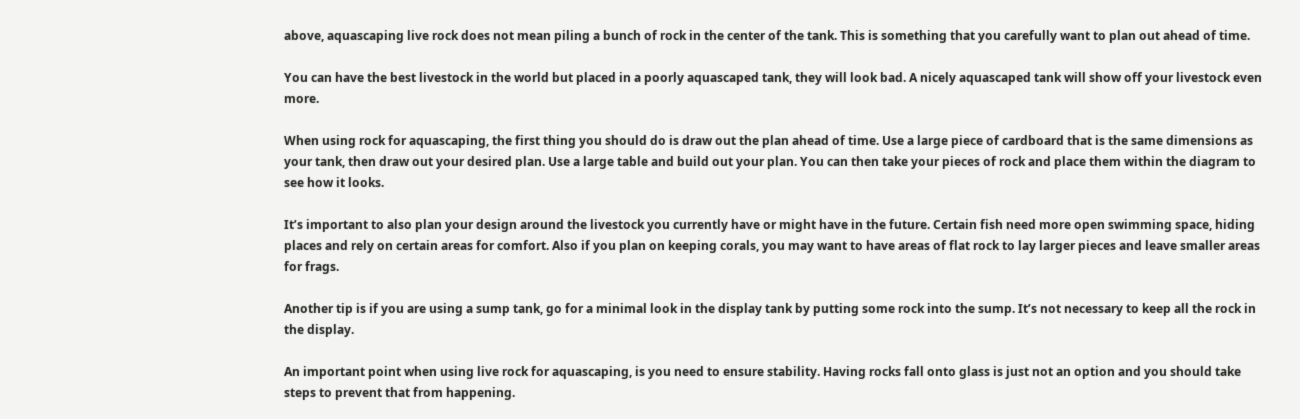above, aquascaping live rock does not mean piling a bunch of rock in the center of the tank. This is something that you carefully want to plan out ahead of time.

You can have the best livestock in the world but placed in a poorly aquascaped tank, they will look bad. A nicely aquascaped tank will show off your livestock even more.

When using rock for aquascaping, the first thing you should do is draw out the plan ahead of time. Use a large piece of cardboard that is the same dimensions as your tank, then draw out your desired plan. Use a large table and build out your plan. You can then take your pieces of rock and place them within the diagram to see how it looks.

It’s important to also plan your design around the livestock you currently have or might have in the future. Certain fish need more open swimming space, hiding places and rely on certain areas for comfort. Also if you plan on keeping corals, you may want to have areas of flat rock to lay larger pieces and leave smaller areas for frags.

Another tip is if you are using a sump tank, go for a minimal look in the display tank by putting some rock into the sump. It’s not necessary to keep all the rock in the display.

An important point when using live rock for aquascaping, is you need to ensure stability. Having rocks fall onto glass is just not an option and you should take steps to prevent that from happening.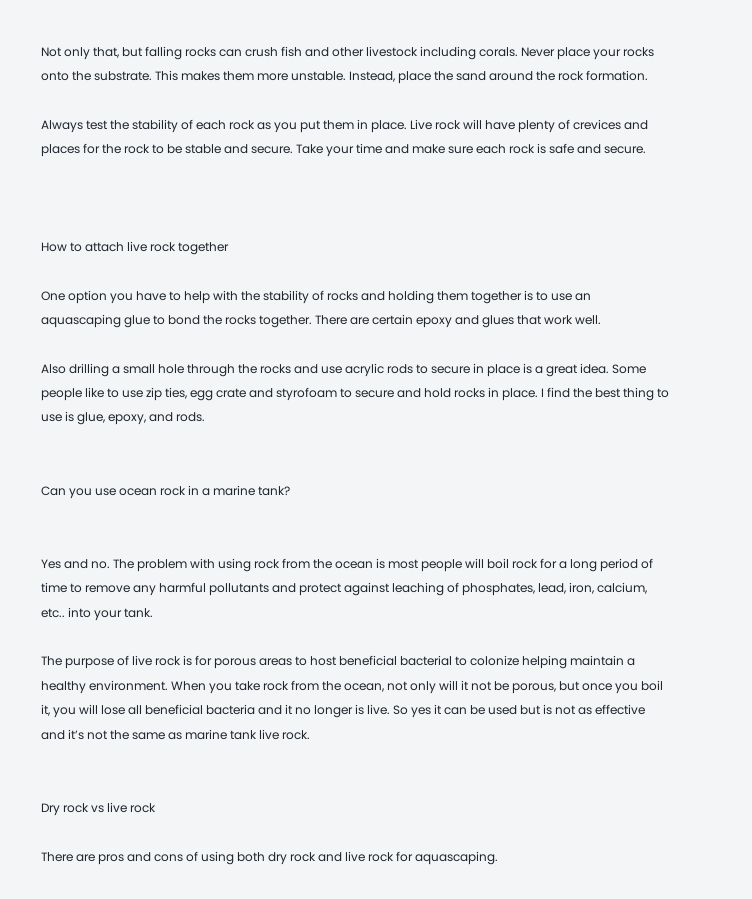Not only that, but falling rocks can crush fish and other livestock including corals. Never place your rocks onto the substrate. This makes them more unstable. Instead, place the sand around the rock formation.

Always test the stability of each rock as you put them in place. Live rock will have plenty of crevices and places for the rock to be stable and secure. Take your time and make sure each rock is safe and secure.



How to attach live rock together

One option you have to help with the stability of rocks and holding them together is to use an aquascaping glue to bond the rocks together. There are certain epoxy and glues that work well.

Also drilling a small hole through the rocks and use acrylic rods to secure in place is a great idea. Some people like to use zip ties, egg crate and styrofoam to secure and hold rocks in place. I find the best thing to use is glue, epoxy, and rods.


Can you use ocean rock in a marine tank?


Yes and no. The problem with using rock from the ocean is most people will boil rock for a long period of time to remove any harmful pollutants and protect against leaching of phosphates, lead, iron, calcium, etc.. into your tank.

The purpose of live rock is for porous areas to host beneficial bacterial to colonize helping maintain a healthy environment. When you take rock from the ocean, not only will it not be porous, but once you boil it, you will lose all beneficial bacteria and it no longer is live. So yes it can be used but is not as effective and it’s not the same as marine tank live rock.


Dry rock vs live rock

There are pros and cons of using both dry rock and live rock for aquascaping.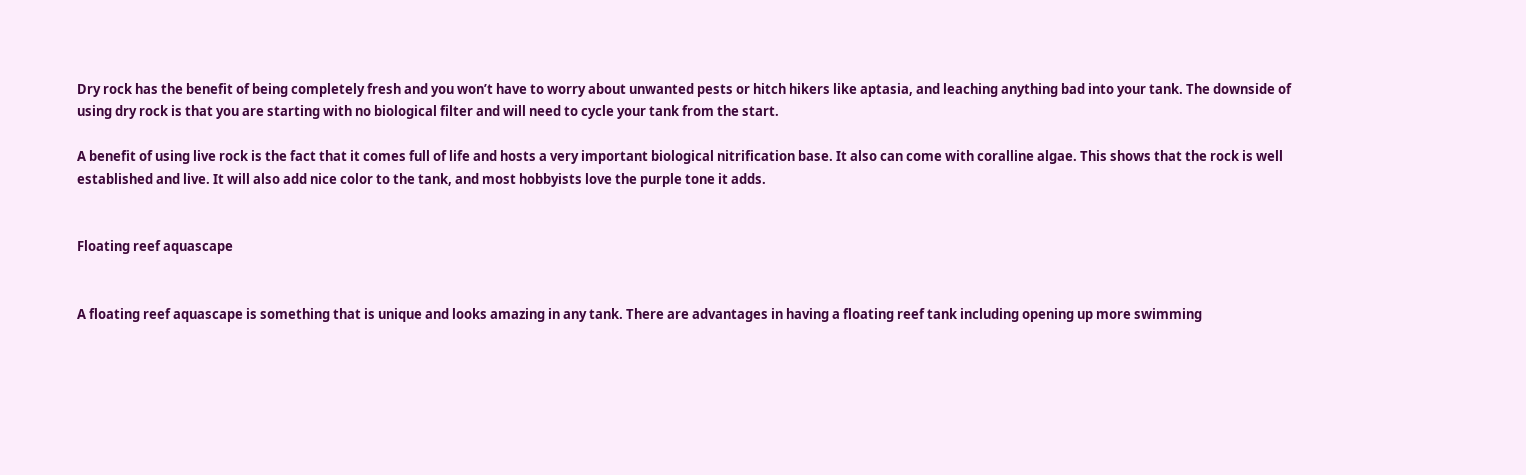Dry rock has the benefit of being completely fresh and you won’t have to worry about unwanted pests or hitch hikers like aptasia, and leaching anything bad into your tank. The downside of using dry rock is that you are starting with no biological filter and will need to cycle your tank from the start.

A benefit of using live rock is the fact that it comes full of life and hosts a very important biological nitrification base. It also can come with coralline algae. This shows that the rock is well established and live. It will also add nice color to the tank, and most hobbyists love the purple tone it adds.


Floating reef aquascape


A floating reef aquascape is something that is unique and looks amazing in any tank. There are advantages in having a floating reef tank including opening up more swimming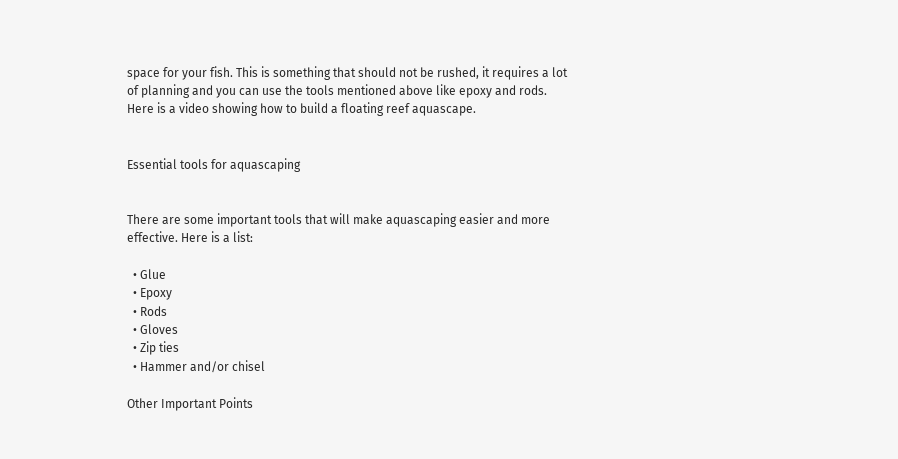space for your fish. This is something that should not be rushed, it requires a lot of planning and you can use the tools mentioned above like epoxy and rods. Here is a video showing how to build a floating reef aquascape.


Essential tools for aquascaping


There are some important tools that will make aquascaping easier and more effective. Here is a list:

  • Glue
  • Epoxy
  • Rods
  • Gloves
  • Zip ties
  • Hammer and/or chisel

Other Important Points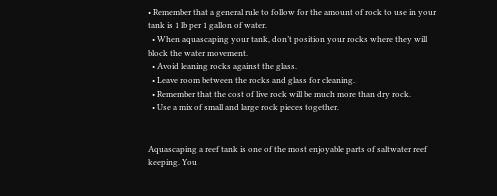• Remember that a general rule to follow for the amount of rock to use in your tank is 1 lb per 1 gallon of water.
  • When aquascaping your tank, don’t position your rocks where they will block the water movement.
  • Avoid leaning rocks against the glass.
  • Leave room between the rocks and glass for cleaning.
  • Remember that the cost of live rock will be much more than dry rock.
  • Use a mix of small and large rock pieces together.


Aquascaping a reef tank is one of the most enjoyable parts of saltwater reef keeping. You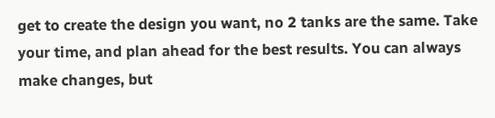get to create the design you want, no 2 tanks are the same. Take your time, and plan ahead for the best results. You can always make changes, but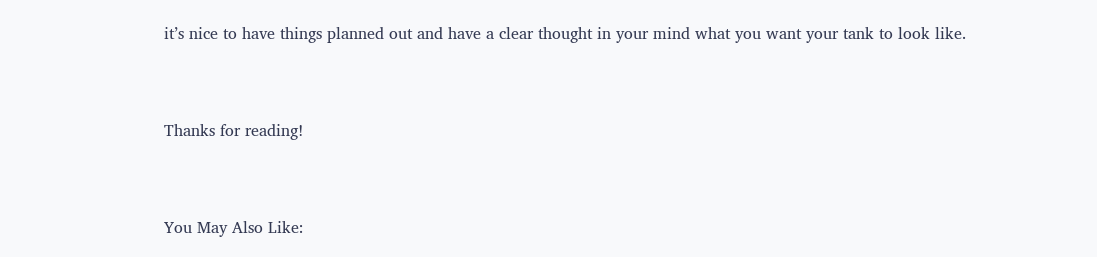it’s nice to have things planned out and have a clear thought in your mind what you want your tank to look like.


Thanks for reading!


You May Also Like: